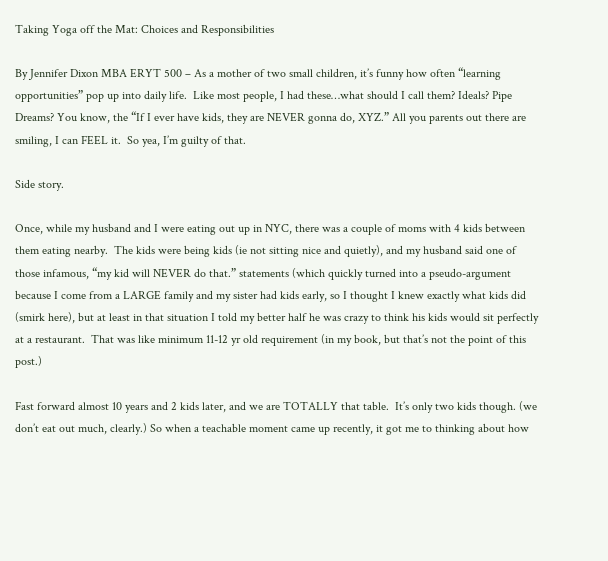Taking Yoga off the Mat: Choices and Responsibilities

By Jennifer Dixon MBA ERYT 500 – As a mother of two small children, it’s funny how often “learning opportunities” pop up into daily life.  Like most people, I had these…what should I call them? Ideals? Pipe Dreams? You know, the “If I ever have kids, they are NEVER gonna do, XYZ.” All you parents out there are smiling, I can FEEL it.  So yea, I’m guilty of that.

Side story.

Once, while my husband and I were eating out up in NYC, there was a couple of moms with 4 kids between them eating nearby.  The kids were being kids (ie not sitting nice and quietly), and my husband said one of those infamous, “my kid will NEVER do that.” statements (which quickly turned into a pseudo-argument because I come from a LARGE family and my sister had kids early, so I thought I knew exactly what kids did (smirk here), but at least in that situation I told my better half he was crazy to think his kids would sit perfectly at a restaurant.  That was like minimum 11-12 yr old requirement (in my book, but that’s not the point of this post.)

Fast forward almost 10 years and 2 kids later, and we are TOTALLY that table.  It’s only two kids though. (we don’t eat out much, clearly.) So when a teachable moment came up recently, it got me to thinking about how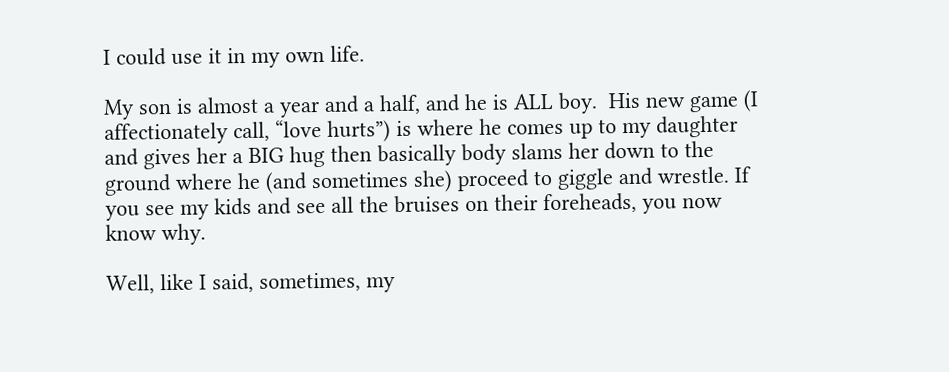I could use it in my own life.

My son is almost a year and a half, and he is ALL boy.  His new game (I affectionately call, “love hurts”) is where he comes up to my daughter and gives her a BIG hug then basically body slams her down to the ground where he (and sometimes she) proceed to giggle and wrestle. If you see my kids and see all the bruises on their foreheads, you now know why.

Well, like I said, sometimes, my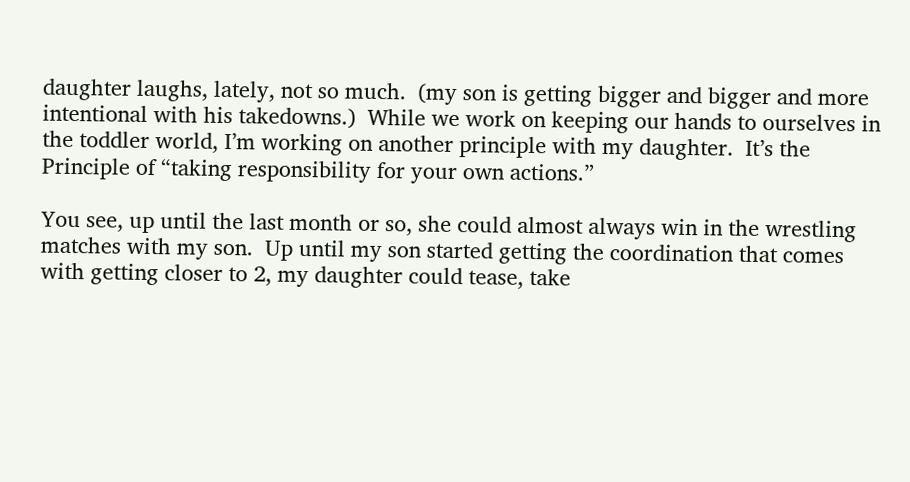daughter laughs, lately, not so much.  (my son is getting bigger and bigger and more intentional with his takedowns.)  While we work on keeping our hands to ourselves in the toddler world, I’m working on another principle with my daughter.  It’s the Principle of “taking responsibility for your own actions.”

You see, up until the last month or so, she could almost always win in the wrestling matches with my son.  Up until my son started getting the coordination that comes with getting closer to 2, my daughter could tease, take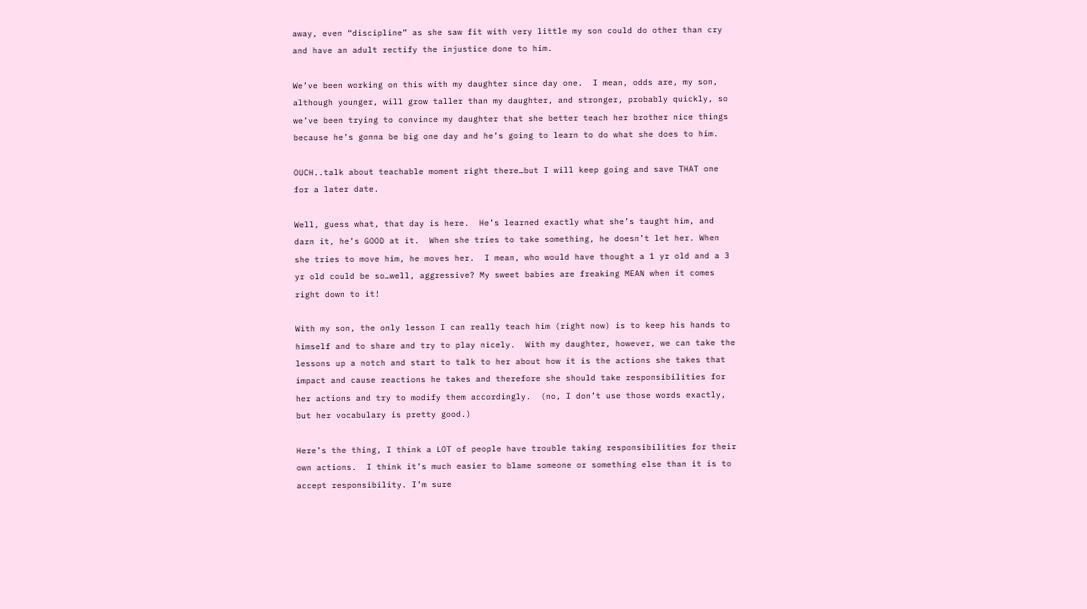away, even “discipline” as she saw fit with very little my son could do other than cry and have an adult rectify the injustice done to him.

We’ve been working on this with my daughter since day one.  I mean, odds are, my son, although younger, will grow taller than my daughter, and stronger, probably quickly, so we’ve been trying to convince my daughter that she better teach her brother nice things because he’s gonna be big one day and he’s going to learn to do what she does to him.

OUCH..talk about teachable moment right there…but I will keep going and save THAT one for a later date.

Well, guess what, that day is here.  He’s learned exactly what she’s taught him, and darn it, he’s GOOD at it.  When she tries to take something, he doesn’t let her. When she tries to move him, he moves her.  I mean, who would have thought a 1 yr old and a 3 yr old could be so…well, aggressive? My sweet babies are freaking MEAN when it comes right down to it!

With my son, the only lesson I can really teach him (right now) is to keep his hands to himself and to share and try to play nicely.  With my daughter, however, we can take the lessons up a notch and start to talk to her about how it is the actions she takes that impact and cause reactions he takes and therefore she should take responsibilities for her actions and try to modify them accordingly.  (no, I don’t use those words exactly, but her vocabulary is pretty good.)

Here’s the thing, I think a LOT of people have trouble taking responsibilities for their own actions.  I think it’s much easier to blame someone or something else than it is to accept responsibility. I’m sure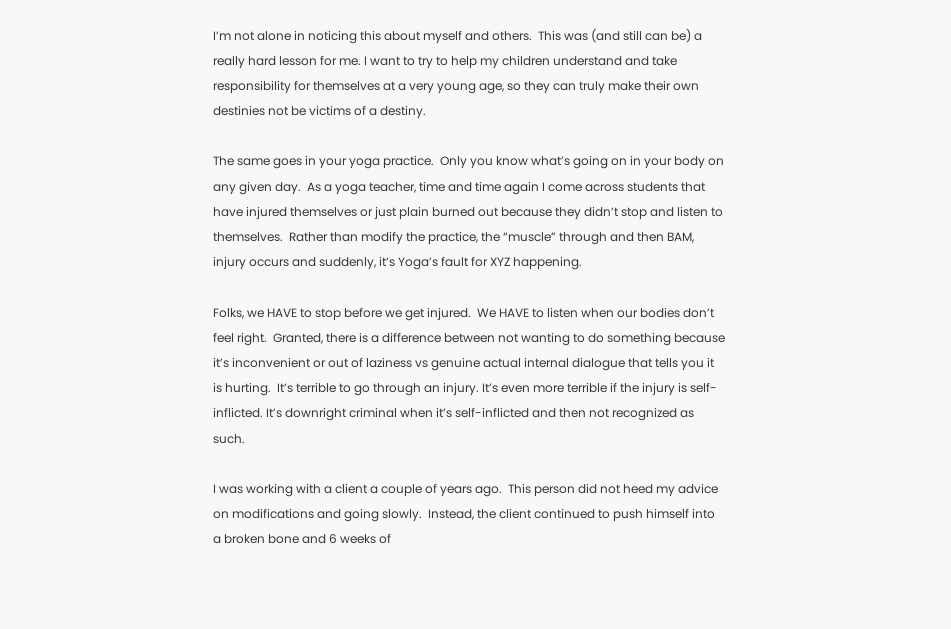I’m not alone in noticing this about myself and others.  This was (and still can be) a really hard lesson for me. I want to try to help my children understand and take responsibility for themselves at a very young age, so they can truly make their own destinies not be victims of a destiny.

The same goes in your yoga practice.  Only you know what’s going on in your body on any given day.  As a yoga teacher, time and time again I come across students that have injured themselves or just plain burned out because they didn’t stop and listen to themselves.  Rather than modify the practice, the “muscle” through and then BAM, injury occurs and suddenly, it’s Yoga’s fault for XYZ happening.

Folks, we HAVE to stop before we get injured.  We HAVE to listen when our bodies don’t feel right.  Granted, there is a difference between not wanting to do something because it’s inconvenient or out of laziness vs genuine actual internal dialogue that tells you it is hurting.  It’s terrible to go through an injury. It’s even more terrible if the injury is self-inflicted. It’s downright criminal when it’s self-inflicted and then not recognized as such.

I was working with a client a couple of years ago.  This person did not heed my advice on modifications and going slowly.  Instead, the client continued to push himself into a broken bone and 6 weeks of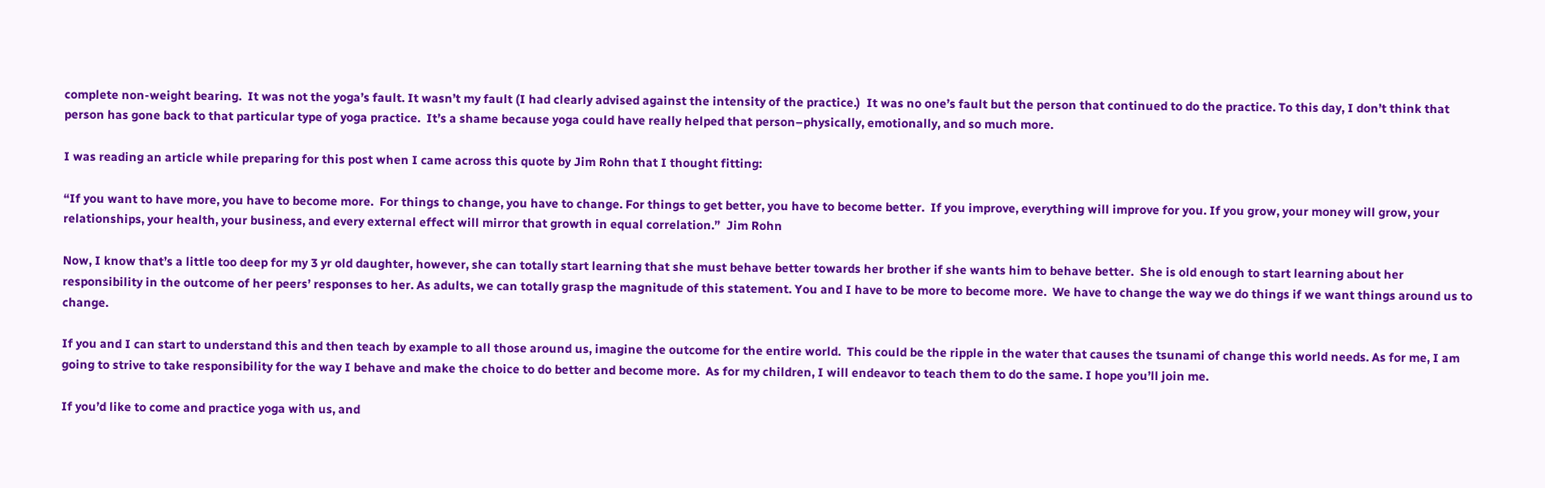complete non-weight bearing.  It was not the yoga’s fault. It wasn’t my fault (I had clearly advised against the intensity of the practice.)  It was no one’s fault but the person that continued to do the practice. To this day, I don’t think that person has gone back to that particular type of yoga practice.  It’s a shame because yoga could have really helped that person–physically, emotionally, and so much more.

I was reading an article while preparing for this post when I came across this quote by Jim Rohn that I thought fitting:

“If you want to have more, you have to become more.  For things to change, you have to change. For things to get better, you have to become better.  If you improve, everything will improve for you. If you grow, your money will grow, your relationships, your health, your business, and every external effect will mirror that growth in equal correlation.”  Jim Rohn

Now, I know that’s a little too deep for my 3 yr old daughter, however, she can totally start learning that she must behave better towards her brother if she wants him to behave better.  She is old enough to start learning about her responsibility in the outcome of her peers’ responses to her. As adults, we can totally grasp the magnitude of this statement. You and I have to be more to become more.  We have to change the way we do things if we want things around us to change.

If you and I can start to understand this and then teach by example to all those around us, imagine the outcome for the entire world.  This could be the ripple in the water that causes the tsunami of change this world needs. As for me, I am going to strive to take responsibility for the way I behave and make the choice to do better and become more.  As for my children, I will endeavor to teach them to do the same. I hope you’ll join me.

If you’d like to come and practice yoga with us, and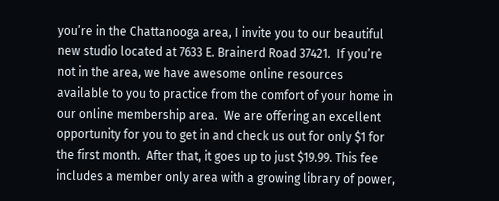you’re in the Chattanooga area, I invite you to our beautiful new studio located at 7633 E. Brainerd Road 37421.  If you’re not in the area, we have awesome online resources available to you to practice from the comfort of your home in our online membership area.  We are offering an excellent opportunity for you to get in and check us out for only $1 for the first month.  After that, it goes up to just $19.99. This fee includes a member only area with a growing library of power,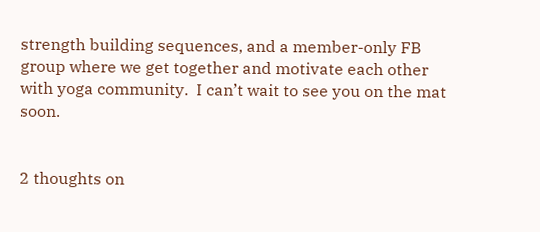strength building sequences, and a member-only FB group where we get together and motivate each other with yoga community.  I can’t wait to see you on the mat soon.


2 thoughts on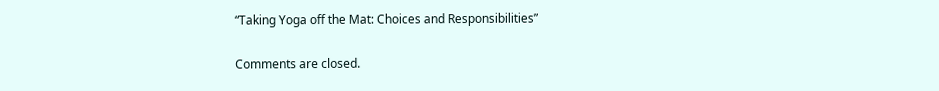“Taking Yoga off the Mat: Choices and Responsibilities”

Comments are closed.